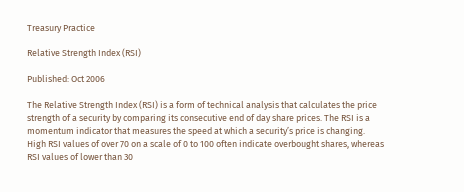Treasury Practice

Relative Strength Index (RSI)

Published: Oct 2006

The Relative Strength Index (RSI) is a form of technical analysis that calculates the price strength of a security by comparing its consecutive end of day share prices. The RSI is a momentum indicator that measures the speed at which a security’s price is changing. High RSI values of over 70 on a scale of 0 to 100 often indicate overbought shares, whereas RSI values of lower than 30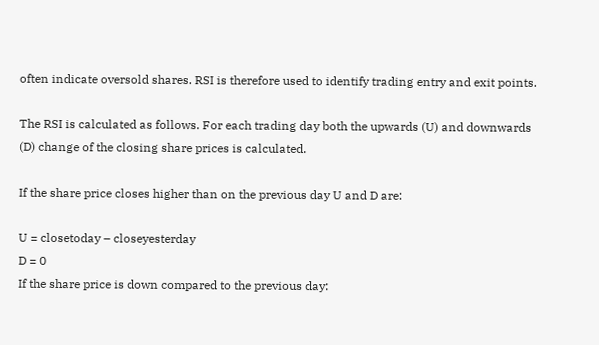often indicate oversold shares. RSI is therefore used to identify trading entry and exit points.

The RSI is calculated as follows. For each trading day both the upwards (U) and downwards (D) change of the closing share prices is calculated.

If the share price closes higher than on the previous day U and D are:

U = closetoday – closeyesterday
D = 0
If the share price is down compared to the previous day: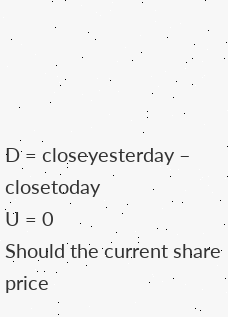D = closeyesterday – closetoday
U = 0
Should the current share price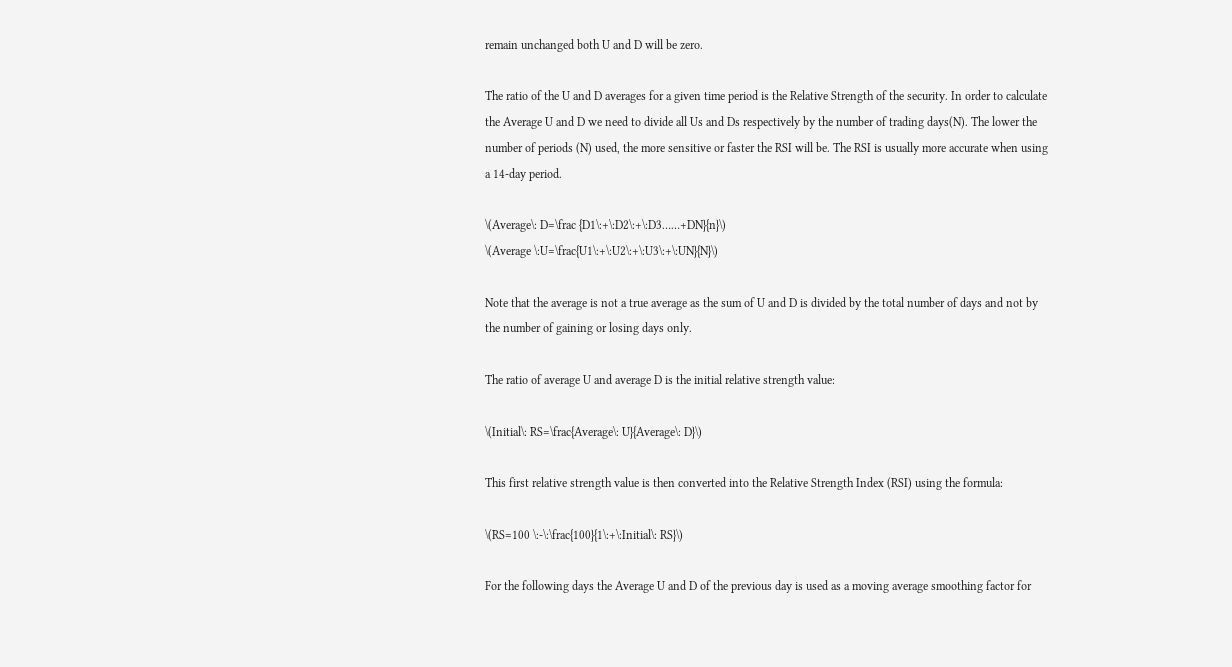remain unchanged both U and D will be zero.

The ratio of the U and D averages for a given time period is the Relative Strength of the security. In order to calculate the Average U and D we need to divide all Us and Ds respectively by the number of trading days(N). The lower the number of periods (N) used, the more sensitive or faster the RSI will be. The RSI is usually more accurate when using a 14-day period.

\(Average\: D=\frac {D1\:+\:D2\:+\:D3……+DN}{n}\)
\(Average \:U=\frac{U1\:+\:U2\:+\:U3\:+\:UN}{N}\)

Note that the average is not a true average as the sum of U and D is divided by the total number of days and not by the number of gaining or losing days only.

The ratio of average U and average D is the initial relative strength value:

\(Initial\: RS=\frac{Average\: U}{Average\: D}\)

This first relative strength value is then converted into the Relative Strength Index (RSI) using the formula:

\(RS=100 \:-\:\frac{100}{1\:+\:Initial\: RS}\)

For the following days the Average U and D of the previous day is used as a moving average smoothing factor for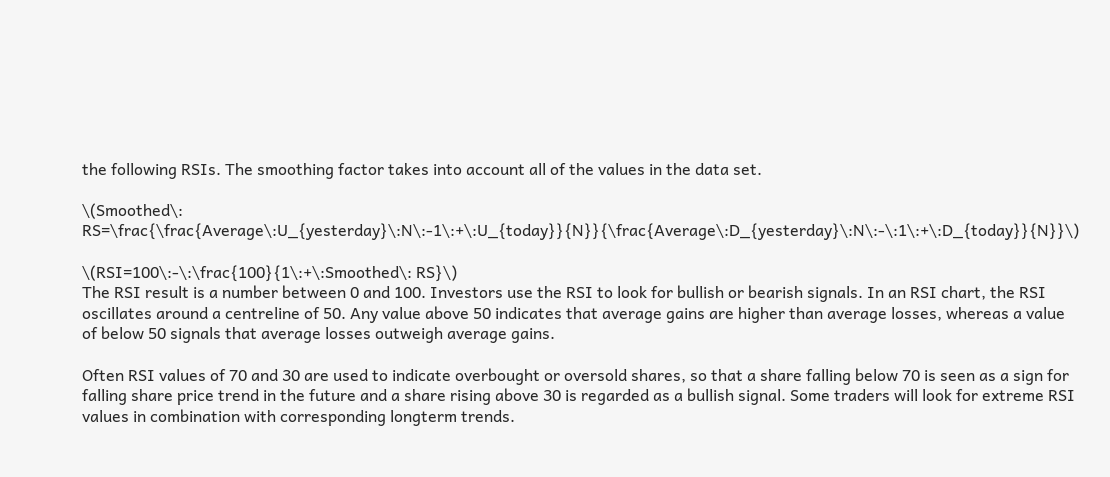the following RSIs. The smoothing factor takes into account all of the values in the data set.

\(Smoothed\: RS=\frac{\frac{Average\:U_{yesterday}\:N\:-1\:+\:U_{today}}{N}}{\frac{Average\:D_{yesterday}\:N\:-\:1\:+\:D_{today}}{N}}\)

\(RSI=100\:-\:\frac{100}{1\:+\:Smoothed\: RS}\)
The RSI result is a number between 0 and 100. Investors use the RSI to look for bullish or bearish signals. In an RSI chart, the RSI oscillates around a centreline of 50. Any value above 50 indicates that average gains are higher than average losses, whereas a value of below 50 signals that average losses outweigh average gains.

Often RSI values of 70 and 30 are used to indicate overbought or oversold shares, so that a share falling below 70 is seen as a sign for falling share price trend in the future and a share rising above 30 is regarded as a bullish signal. Some traders will look for extreme RSI values in combination with corresponding longterm trends.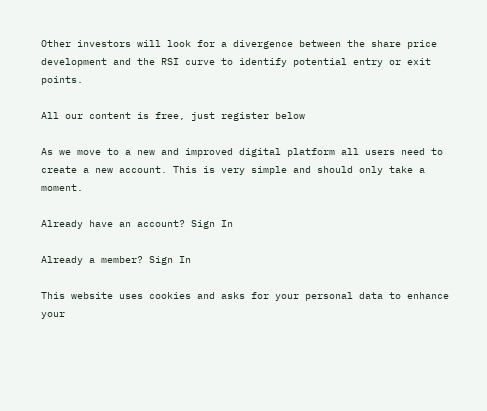Other investors will look for a divergence between the share price development and the RSI curve to identify potential entry or exit points.

All our content is free, just register below

As we move to a new and improved digital platform all users need to create a new account. This is very simple and should only take a moment.

Already have an account? Sign In

Already a member? Sign In

This website uses cookies and asks for your personal data to enhance your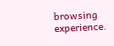browsing experience.